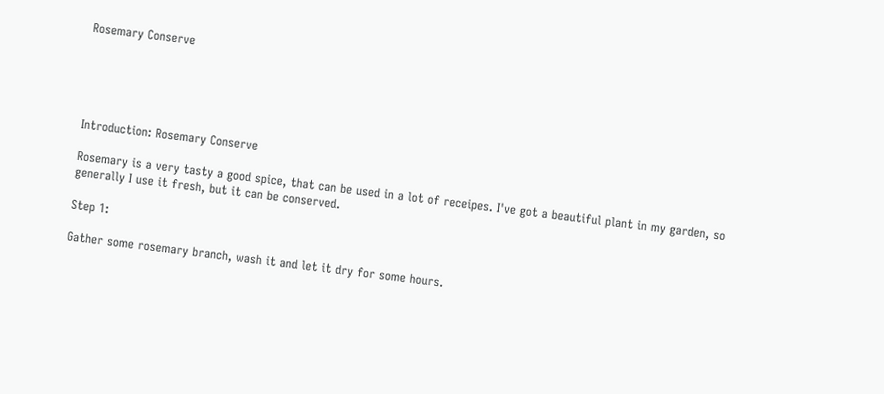Rosemary Conserve





Introduction: Rosemary Conserve

Rosemary is a very tasty a good spice, that can be used in a lot of receipes. I've got a beautiful plant in my garden, so generally I use it fresh, but it can be conserved.

Step 1:

Gather some rosemary branch, wash it and let it dry for some hours.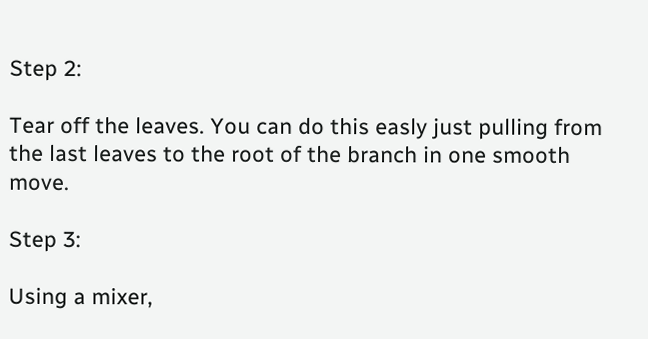Step 2:

Tear off the leaves. You can do this easly just pulling from the last leaves to the root of the branch in one smooth move.

Step 3:

Using a mixer,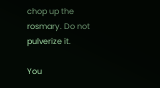chop up the rosmary. Do not pulverize it.

You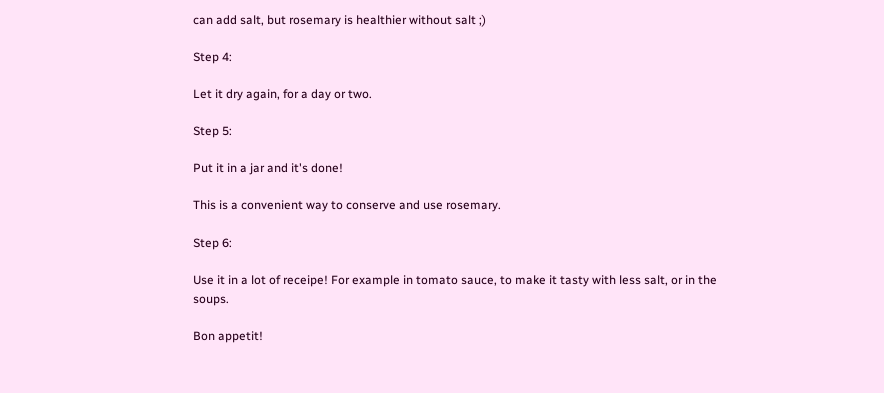can add salt, but rosemary is healthier without salt ;)

Step 4:

Let it dry again, for a day or two.

Step 5:

Put it in a jar and it's done!

This is a convenient way to conserve and use rosemary.

Step 6:

Use it in a lot of receipe! For example in tomato sauce, to make it tasty with less salt, or in the soups.

Bon appetit!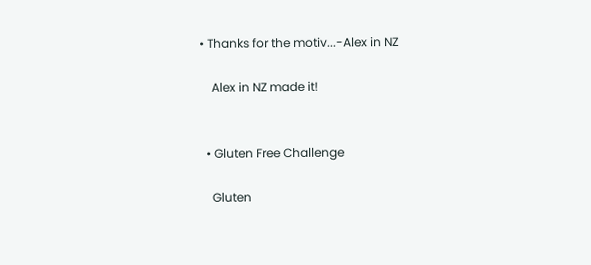• Thanks for the motiv...-Alex in NZ

    Alex in NZ made it!


  • Gluten Free Challenge

    Gluten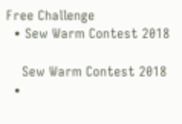Free Challenge
  • Sew Warm Contest 2018

    Sew Warm Contest 2018
  •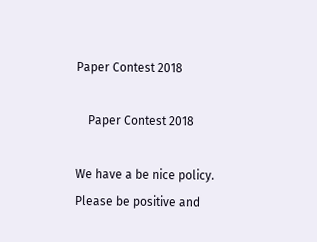Paper Contest 2018

    Paper Contest 2018

We have a be nice policy.
Please be positive and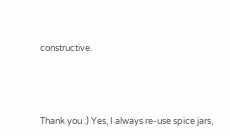constructive.




Thank you :) Yes, I always re-use spice jars,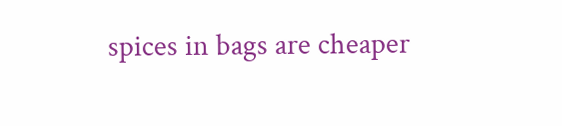spices in bags are cheaper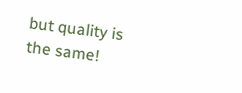but quality is the same!